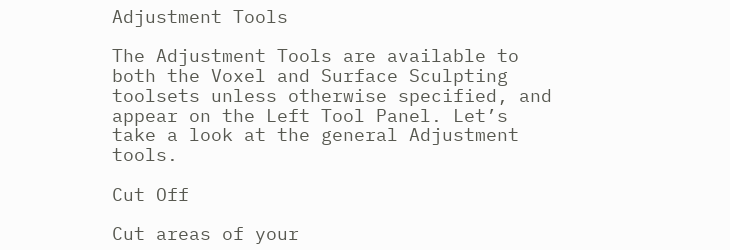Adjustment Tools

The Adjustment Tools are available to both the Voxel and Surface Sculpting toolsets unless otherwise specified, and appear on the Left Tool Panel. Let’s take a look at the general Adjustment tools.

Cut Off

Cut areas of your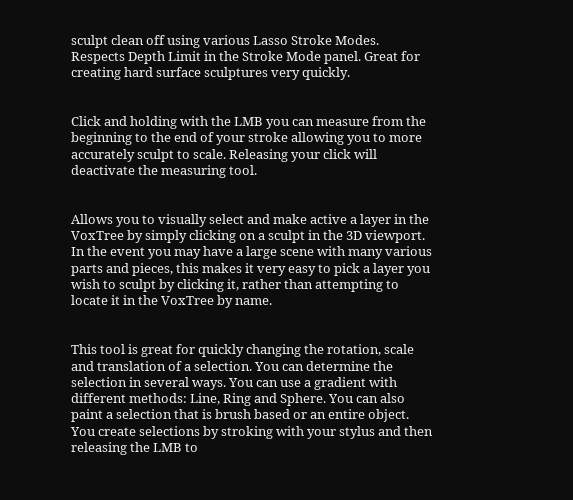sculpt clean off using various Lasso Stroke Modes. Respects Depth Limit in the Stroke Mode panel. Great for creating hard surface sculptures very quickly.


Click and holding with the LMB you can measure from the beginning to the end of your stroke allowing you to more accurately sculpt to scale. Releasing your click will deactivate the measuring tool.


Allows you to visually select and make active a layer in the VoxTree by simply clicking on a sculpt in the 3D viewport. In the event you may have a large scene with many various parts and pieces, this makes it very easy to pick a layer you wish to sculpt by clicking it, rather than attempting to locate it in the VoxTree by name.


This tool is great for quickly changing the rotation, scale and translation of a selection. You can determine the selection in several ways. You can use a gradient with different methods: Line, Ring and Sphere. You can also paint a selection that is brush based or an entire object. You create selections by stroking with your stylus and then releasing the LMB to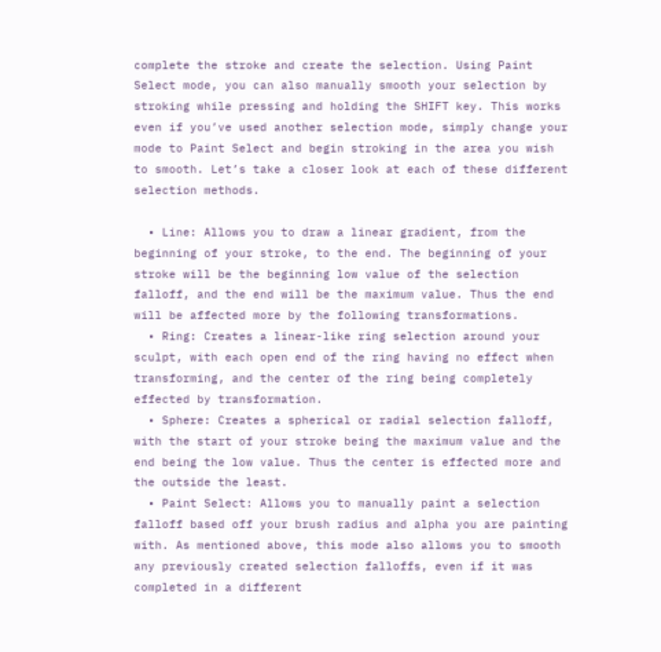complete the stroke and create the selection. Using Paint Select mode, you can also manually smooth your selection by stroking while pressing and holding the SHIFT key. This works even if you’ve used another selection mode, simply change your mode to Paint Select and begin stroking in the area you wish to smooth. Let’s take a closer look at each of these different selection methods.

  • Line: Allows you to draw a linear gradient, from the beginning of your stroke, to the end. The beginning of your stroke will be the beginning low value of the selection falloff, and the end will be the maximum value. Thus the end will be affected more by the following transformations.
  • Ring: Creates a linear-like ring selection around your sculpt, with each open end of the ring having no effect when transforming, and the center of the ring being completely effected by transformation.
  • Sphere: Creates a spherical or radial selection falloff, with the start of your stroke being the maximum value and the end being the low value. Thus the center is effected more and the outside the least.
  • Paint Select: Allows you to manually paint a selection falloff based off your brush radius and alpha you are painting with. As mentioned above, this mode also allows you to smooth any previously created selection falloffs, even if it was completed in a different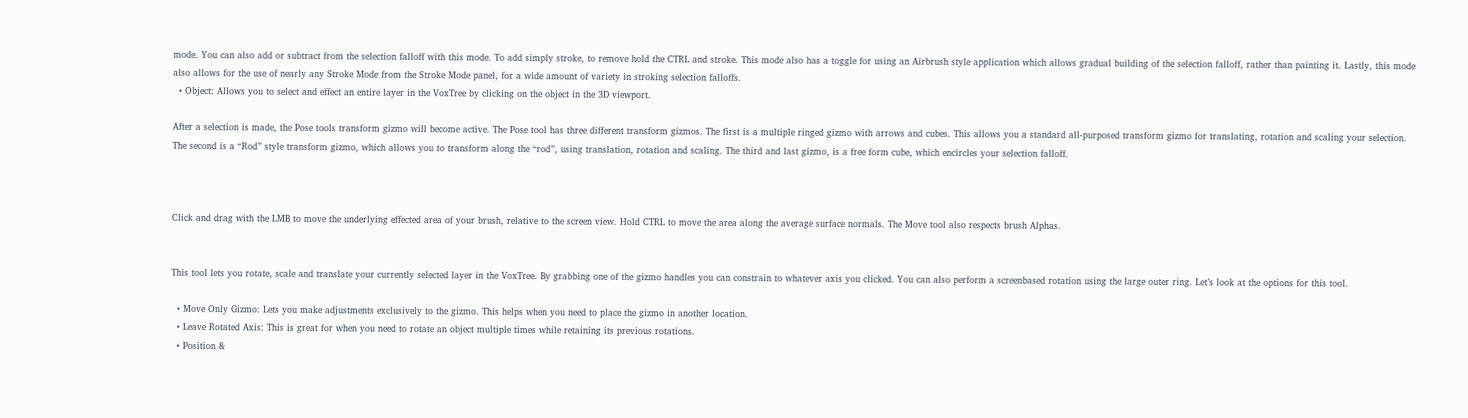mode. You can also add or subtract from the selection falloff with this mode. To add simply stroke, to remove hold the CTRL and stroke. This mode also has a toggle for using an Airbrush style application which allows gradual building of the selection falloff, rather than painting it. Lastly, this mode also allows for the use of nearly any Stroke Mode from the Stroke Mode panel, for a wide amount of variety in stroking selection falloffs.
  • Object: Allows you to select and effect an entire layer in the VoxTree by clicking on the object in the 3D viewport.

After a selection is made, the Pose tools transform gizmo will become active. The Pose tool has three different transform gizmos. The first is a multiple ringed gizmo with arrows and cubes. This allows you a standard all-purposed transform gizmo for translating, rotation and scaling your selection. The second is a “Rod” style transform gizmo, which allows you to transform along the “rod”, using translation, rotation and scaling. The third and last gizmo, is a free form cube, which encircles your selection falloff.



Click and drag with the LMB to move the underlying effected area of your brush, relative to the screen view. Hold CTRL to move the area along the average surface normals. The Move tool also respects brush Alphas.


This tool lets you rotate, scale and translate your currently selected layer in the VoxTree. By grabbing one of the gizmo handles you can constrain to whatever axis you clicked. You can also perform a screenbased rotation using the large outer ring. Let’s look at the options for this tool.

  • Move Only Gizmo: Lets you make adjustments exclusively to the gizmo. This helps when you need to place the gizmo in another location.
  • Leave Rotated Axis: This is great for when you need to rotate an object multiple times while retaining its previous rotations.
  • Position &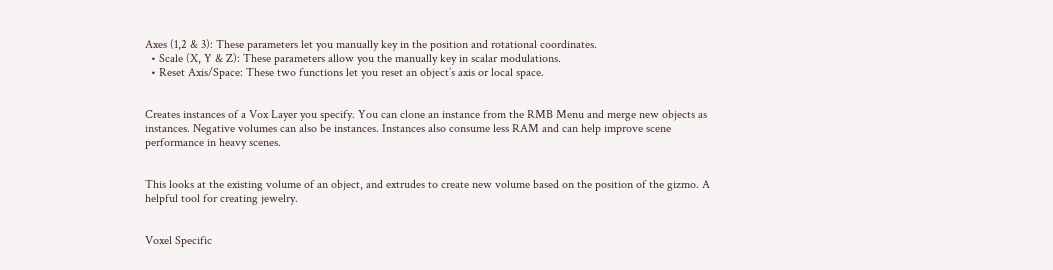Axes (1,2 & 3): These parameters let you manually key in the position and rotational coordinates.
  • Scale (X, Y & Z): These parameters allow you the manually key in scalar modulations.
  • Reset Axis/Space: These two functions let you reset an object’s axis or local space.


Creates instances of a Vox Layer you specify. You can clone an instance from the RMB Menu and merge new objects as instances. Negative volumes can also be instances. Instances also consume less RAM and can help improve scene performance in heavy scenes.


This looks at the existing volume of an object, and extrudes to create new volume based on the position of the gizmo. A helpful tool for creating jewelry.


Voxel Specific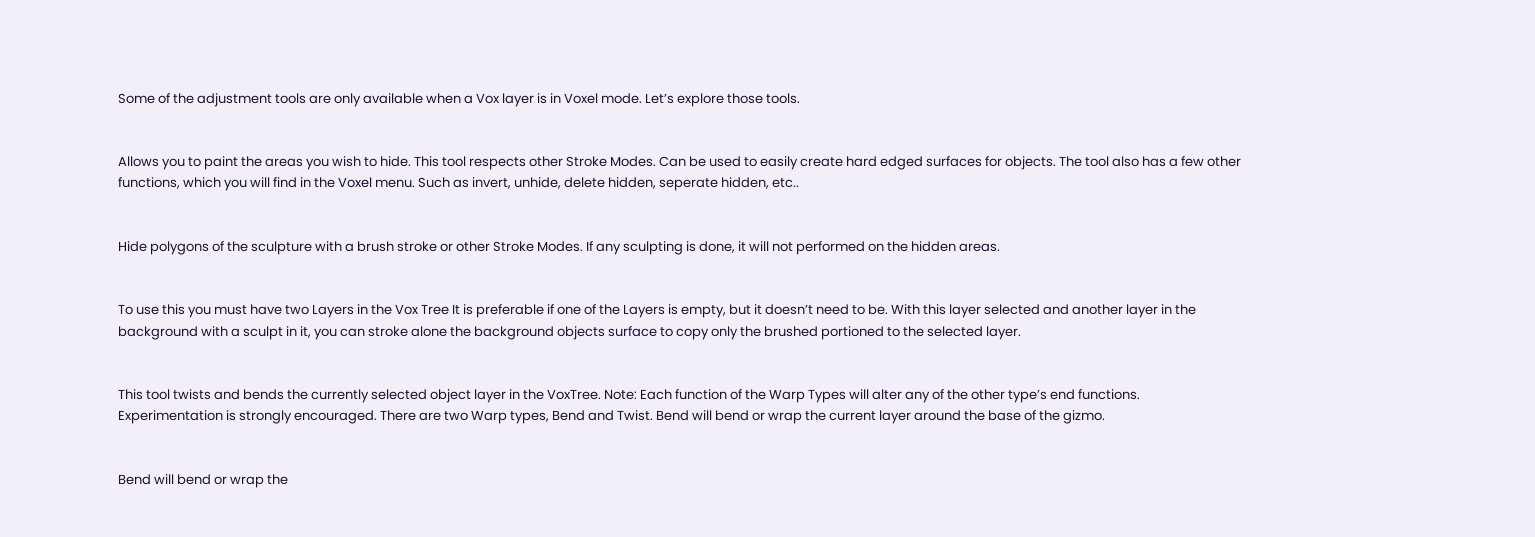Some of the adjustment tools are only available when a Vox layer is in Voxel mode. Let’s explore those tools.


Allows you to paint the areas you wish to hide. This tool respects other Stroke Modes. Can be used to easily create hard edged surfaces for objects. The tool also has a few other functions, which you will find in the Voxel menu. Such as invert, unhide, delete hidden, seperate hidden, etc..


Hide polygons of the sculpture with a brush stroke or other Stroke Modes. If any sculpting is done, it will not performed on the hidden areas.


To use this you must have two Layers in the Vox Tree It is preferable if one of the Layers is empty, but it doesn’t need to be. With this layer selected and another layer in the background with a sculpt in it, you can stroke alone the background objects surface to copy only the brushed portioned to the selected layer.


This tool twists and bends the currently selected object layer in the VoxTree. Note: Each function of the Warp Types will alter any of the other type’s end functions. Experimentation is strongly encouraged. There are two Warp types, Bend and Twist. Bend will bend or wrap the current layer around the base of the gizmo.


Bend will bend or wrap the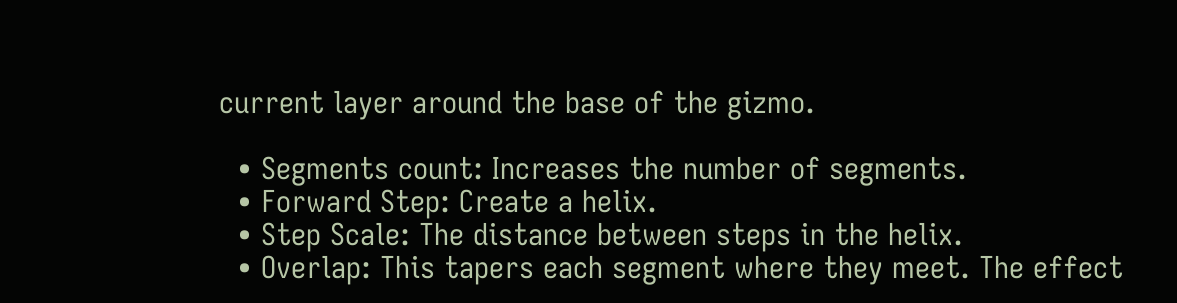current layer around the base of the gizmo.

  • Segments count: Increases the number of segments.
  • Forward Step: Create a helix.
  • Step Scale: The distance between steps in the helix.
  • Overlap: This tapers each segment where they meet. The effect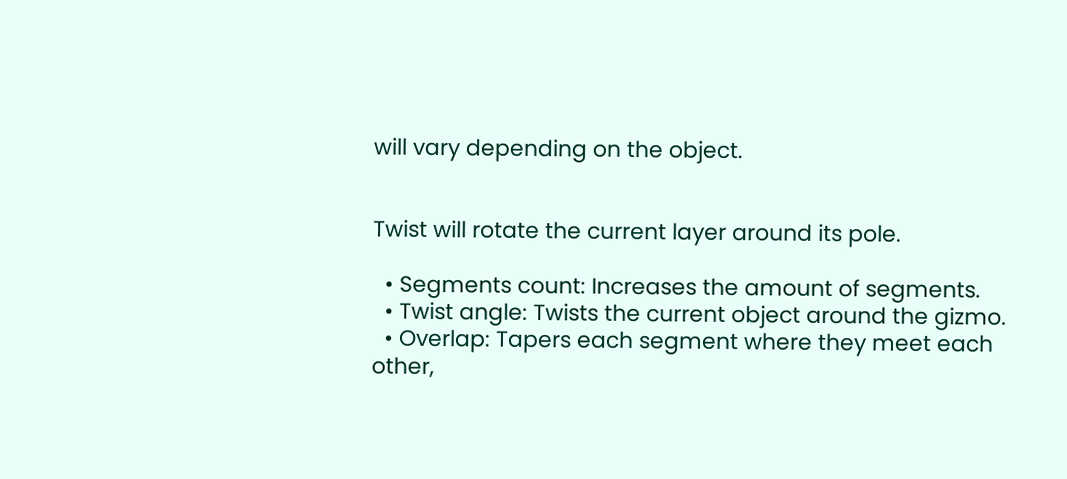will vary depending on the object.


Twist will rotate the current layer around its pole.

  • Segments count: Increases the amount of segments.
  • Twist angle: Twists the current object around the gizmo.
  • Overlap: Tapers each segment where they meet each other,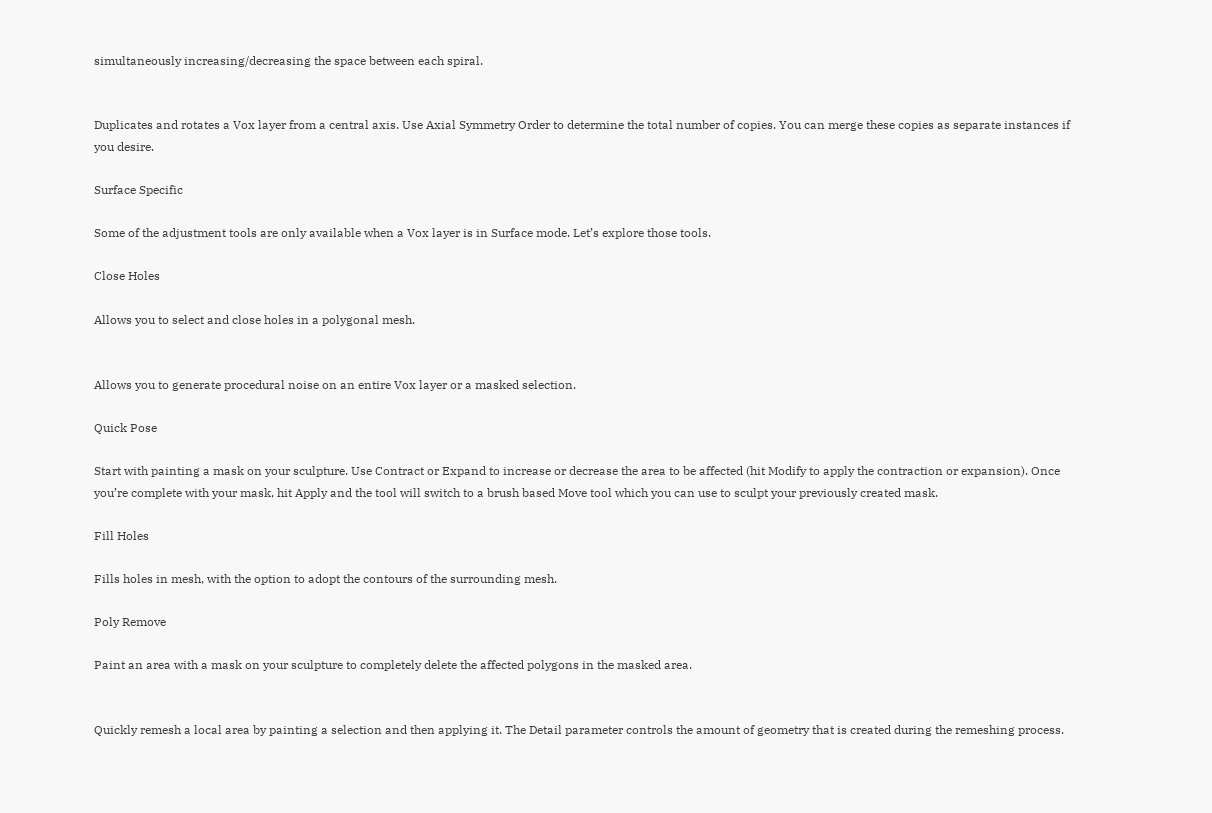simultaneously increasing/decreasing the space between each spiral.


Duplicates and rotates a Vox layer from a central axis. Use Axial Symmetry Order to determine the total number of copies. You can merge these copies as separate instances if you desire.

Surface Specific

Some of the adjustment tools are only available when a Vox layer is in Surface mode. Let’s explore those tools.

Close Holes

Allows you to select and close holes in a polygonal mesh.


Allows you to generate procedural noise on an entire Vox layer or a masked selection.

Quick Pose

Start with painting a mask on your sculpture. Use Contract or Expand to increase or decrease the area to be affected (hit Modify to apply the contraction or expansion). Once you’re complete with your mask, hit Apply and the tool will switch to a brush based Move tool which you can use to sculpt your previously created mask.

Fill Holes

Fills holes in mesh, with the option to adopt the contours of the surrounding mesh.

Poly Remove

Paint an area with a mask on your sculpture to completely delete the affected polygons in the masked area.


Quickly remesh a local area by painting a selection and then applying it. The Detail parameter controls the amount of geometry that is created during the remeshing process.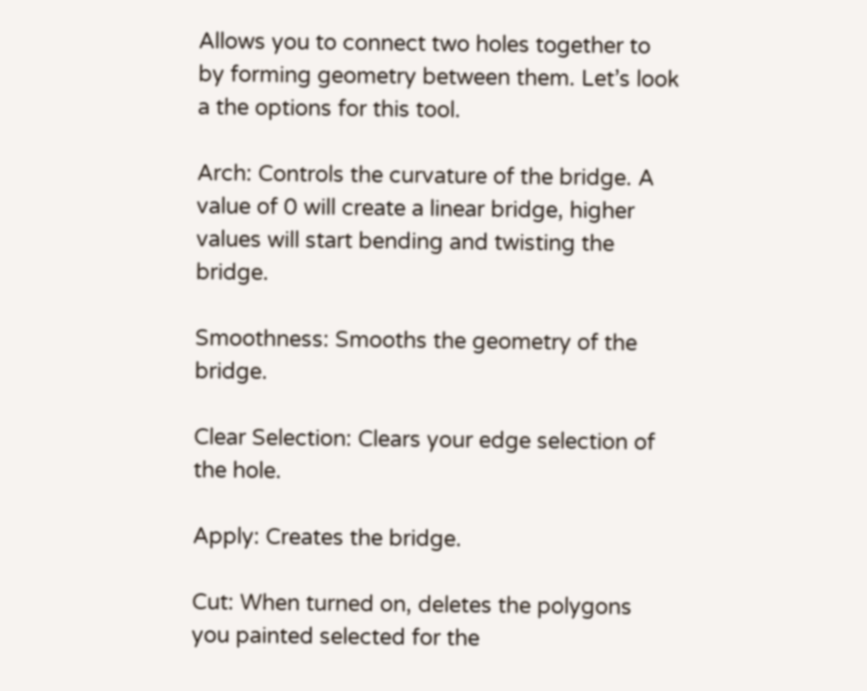Allows you to connect two holes together to by forming geometry between them. Let’s look a the options for this tool.

Arch: Controls the curvature of the bridge. A value of 0 will create a linear bridge, higher values will start bending and twisting the bridge.

Smoothness: Smooths the geometry of the bridge.

Clear Selection: Clears your edge selection of the hole.

Apply: Creates the bridge.

Cut: When turned on, deletes the polygons you painted selected for the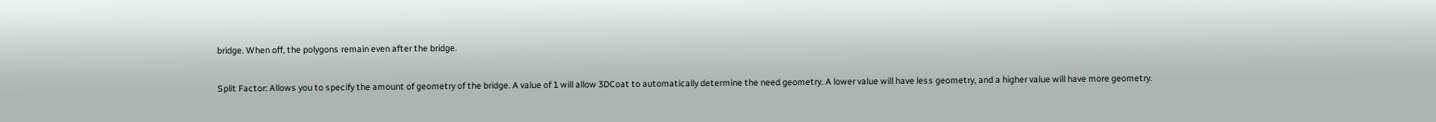bridge. When off, the polygons remain even after the bridge.

Split Factor: Allows you to specify the amount of geometry of the bridge. A value of 1 will allow 3DCoat to automatically determine the need geometry. A lower value will have less geometry, and a higher value will have more geometry.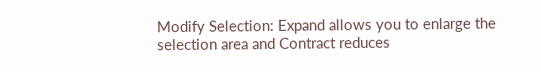Modify Selection: Expand allows you to enlarge the selection area and Contract reduces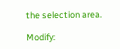the selection area.

Modify: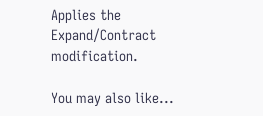Applies the Expand/Contract modification.

You may also like...